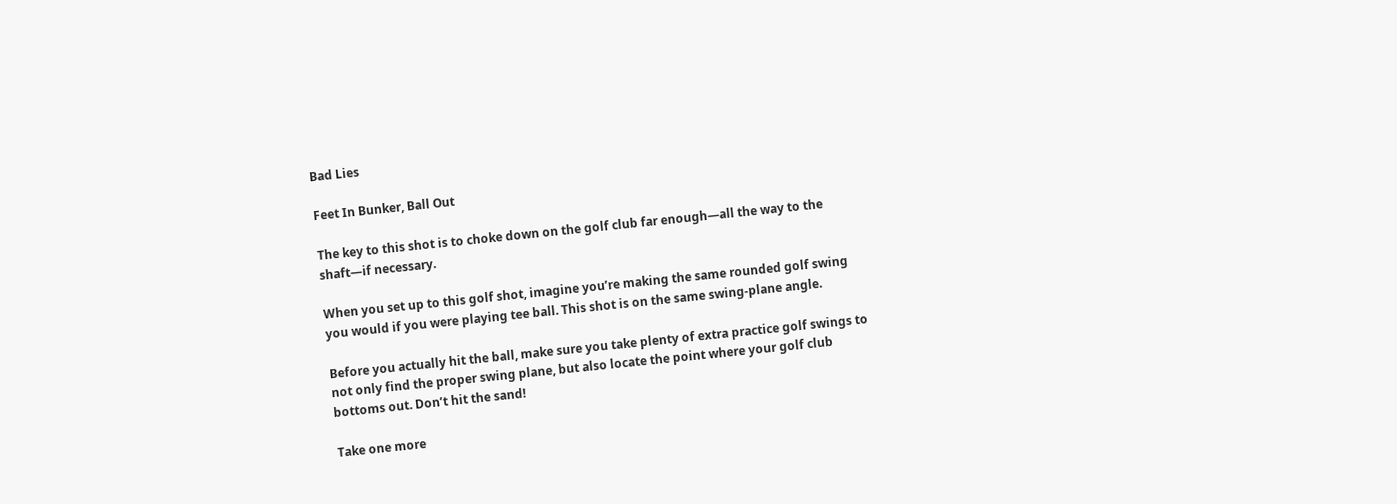Bad Lies

Feet In Bunker, Ball Out

The key to this shot is to choke down on the golf club far enough—all the way to the shaft—if necessary.

When you set up to this golf shot, imagine you’re making the same rounded golf swing you would if you were playing tee ball. This shot is on the same swing-plane angle.

Before you actually hit the ball, make sure you take plenty of extra practice golf swings to not only find the proper swing plane, but also locate the point where your golf club bottoms out. Don’t hit the sand!

Take one more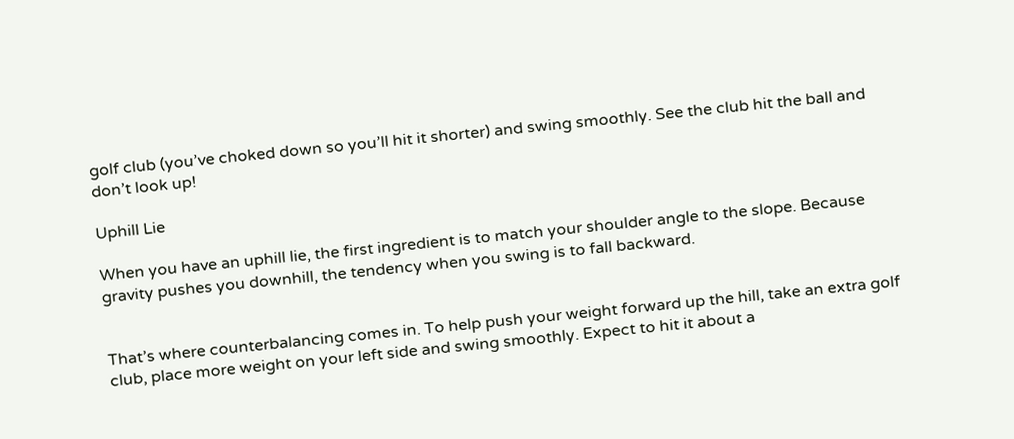golf club (you’ve choked down so you’ll hit it shorter) and swing smoothly. See the club hit the ball and don’t look up!

Uphill Lie

When you have an uphill lie, the first ingredient is to match your shoulder angle to the slope. Because gravity pushes you downhill, the tendency when you swing is to fall backward.


That’s where counterbalancing comes in. To help push your weight forward up the hill, take an extra golf club, place more weight on your left side and swing smoothly. Expect to hit it about a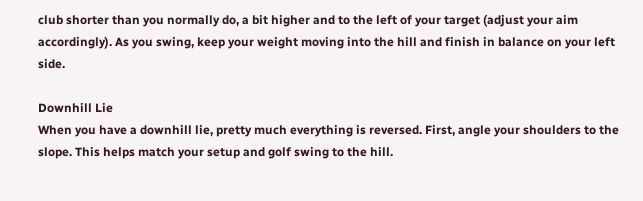club shorter than you normally do, a bit higher and to the left of your target (adjust your aim accordingly). As you swing, keep your weight moving into the hill and finish in balance on your left side.

Downhill Lie
When you have a downhill lie, pretty much everything is reversed. First, angle your shoulders to the slope. This helps match your setup and golf swing to the hill.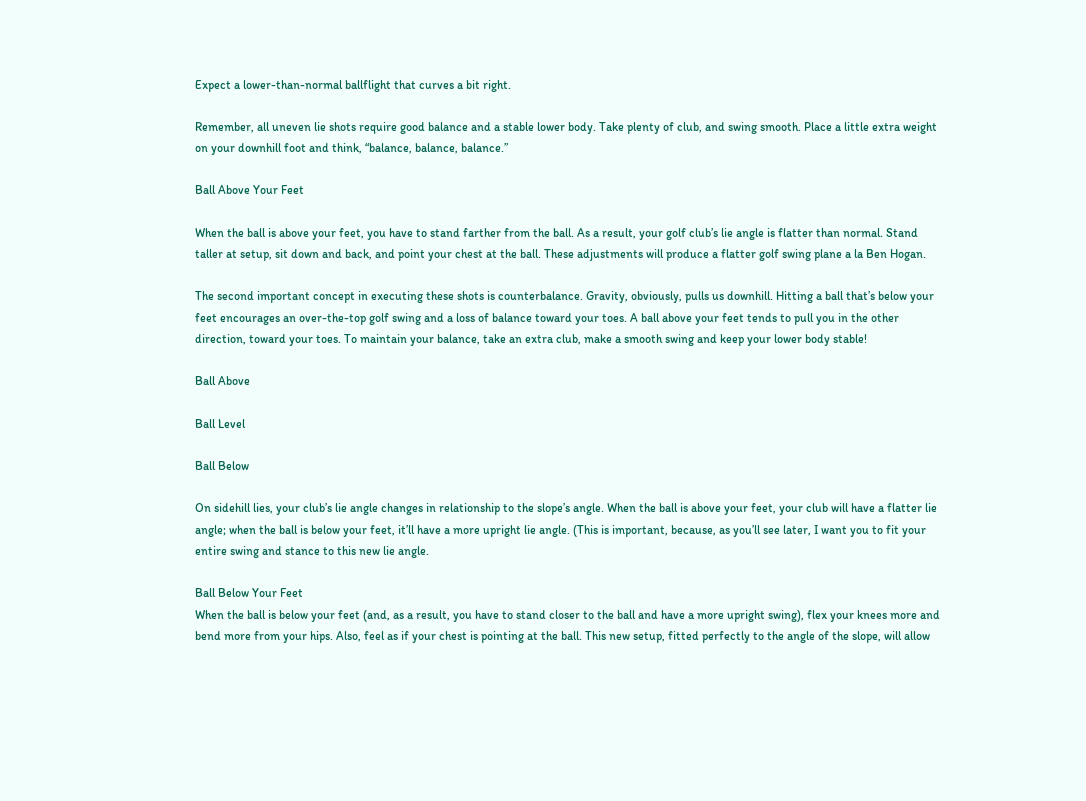Expect a lower-than-normal ballflight that curves a bit right.

Remember, all uneven lie shots require good balance and a stable lower body. Take plenty of club, and swing smooth. Place a little extra weight on your downhill foot and think, “balance, balance, balance.”

Ball Above Your Feet

When the ball is above your feet, you have to stand farther from the ball. As a result, your golf club’s lie angle is flatter than normal. Stand taller at setup, sit down and back, and point your chest at the ball. These adjustments will produce a flatter golf swing plane a la Ben Hogan.

The second important concept in executing these shots is counterbalance. Gravity, obviously, pulls us downhill. Hitting a ball that’s below your feet encourages an over-the-top golf swing and a loss of balance toward your toes. A ball above your feet tends to pull you in the other direction, toward your toes. To maintain your balance, take an extra club, make a smooth swing and keep your lower body stable!

Ball Above

Ball Level

Ball Below

On sidehill lies, your club’s lie angle changes in relationship to the slope’s angle. When the ball is above your feet, your club will have a flatter lie angle; when the ball is below your feet, it’ll have a more upright lie angle. (This is important, because, as you’ll see later, I want you to fit your entire swing and stance to this new lie angle.

Ball Below Your Feet
When the ball is below your feet (and, as a result, you have to stand closer to the ball and have a more upright swing), flex your knees more and bend more from your hips. Also, feel as if your chest is pointing at the ball. This new setup, fitted perfectly to the angle of the slope, will allow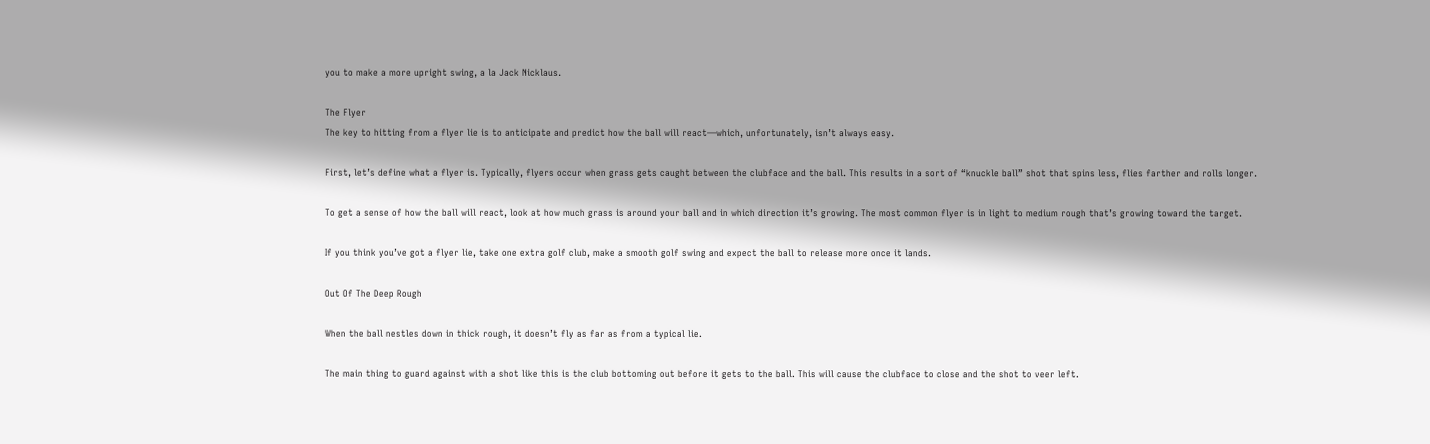you to make a more upright swing, a la Jack Nicklaus.

The Flyer
The key to hitting from a flyer lie is to anticipate and predict how the ball will react—which, unfortunately, isn’t always easy.

First, let’s define what a flyer is. Typically, flyers occur when grass gets caught between the clubface and the ball. This results in a sort of “knuckle ball” shot that spins less, flies farther and rolls longer.

To get a sense of how the ball will react, look at how much grass is around your ball and in which direction it’s growing. The most common flyer is in light to medium rough that’s growing toward the target.

If you think you’ve got a flyer lie, take one extra golf club, make a smooth golf swing and expect the ball to release more once it lands.

Out Of The Deep Rough

When the ball nestles down in thick rough, it doesn’t fly as far as from a typical lie.

The main thing to guard against with a shot like this is the club bottoming out before it gets to the ball. This will cause the clubface to close and the shot to veer left.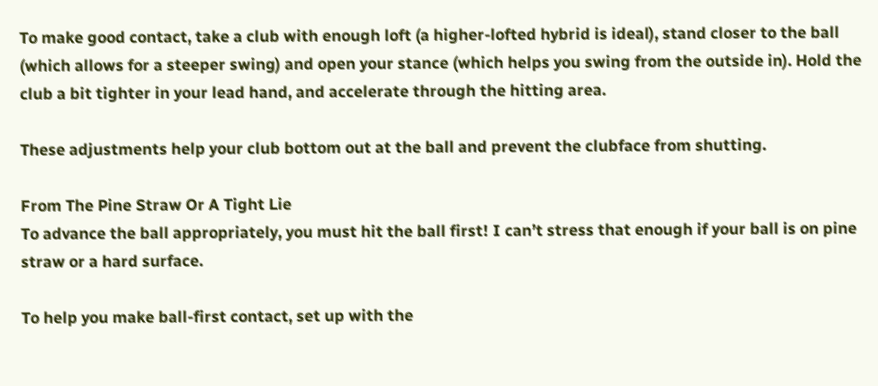To make good contact, take a club with enough loft (a higher-lofted hybrid is ideal), stand closer to the ball (which allows for a steeper swing) and open your stance (which helps you swing from the outside in). Hold the club a bit tighter in your lead hand, and accelerate through the hitting area.

These adjustments help your club bottom out at the ball and prevent the clubface from shutting.

From The Pine Straw Or A Tight Lie
To advance the ball appropriately, you must hit the ball first! I can’t stress that enough if your ball is on pine straw or a hard surface.

To help you make ball-first contact, set up with the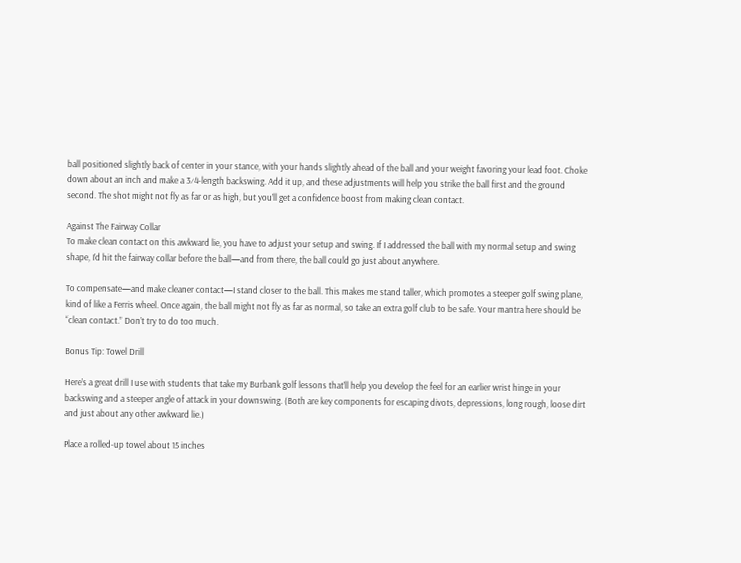ball positioned slightly back of center in your stance, with your hands slightly ahead of the ball and your weight favoring your lead foot. Choke down about an inch and make a 3⁄4-length backswing. Add it up, and these adjustments will help you strike the ball first and the ground second. The shot might not fly as far or as high, but you’ll get a confidence boost from making clean contact.

Against The Fairway Collar
To make clean contact on this awkward lie, you have to adjust your setup and swing. If I addressed the ball with my normal setup and swing shape, I’d hit the fairway collar before the ball—and from there, the ball could go just about anywhere.

To compensate—and make cleaner contact—I stand closer to the ball. This makes me stand taller, which promotes a steeper golf swing plane, kind of like a Ferris wheel. Once again, the ball might not fly as far as normal, so take an extra golf club to be safe. Your mantra here should be “clean contact.” Don’t try to do too much.

Bonus Tip: Towel Drill

Here’s a great drill I use with students that take my Burbank golf lessons that’ll help you develop the feel for an earlier wrist hinge in your backswing and a steeper angle of attack in your downswing. (Both are key components for escaping divots, depressions, long rough, loose dirt and just about any other awkward lie.)

Place a rolled-up towel about 15 inches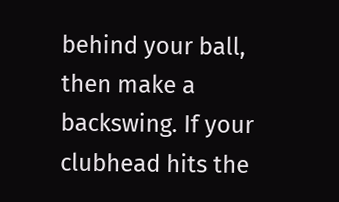behind your ball, then make a backswing. If your clubhead hits the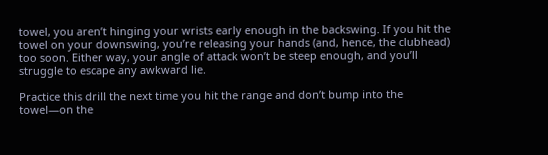towel, you aren’t hinging your wrists early enough in the backswing. If you hit the towel on your downswing, you’re releasing your hands (and, hence, the clubhead) too soon. Either way, your angle of attack won’t be steep enough, and you’ll struggle to escape any awkward lie.

Practice this drill the next time you hit the range and don’t bump into the towel—on the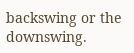backswing or the downswing.